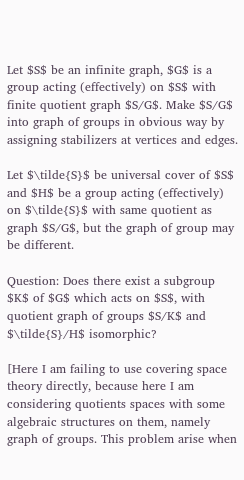Let $S$ be an infinite graph, $G$ is a group acting (effectively) on $S$ with finite quotient graph $S/G$. Make $S/G$ into graph of groups in obvious way by assigning stabilizers at vertices and edges.

Let $\tilde{S}$ be universal cover of $S$ and $H$ be a group acting (effectively) on $\tilde{S}$ with same quotient as graph $S/G$, but the graph of group may be different.

Question: Does there exist a subgroup $K$ of $G$ which acts on $S$, with quotient graph of groups $S/K$ and $\tilde{S}/H$ isomorphic?

[Here I am failing to use covering space theory directly, because here I am considering quotients spaces with some algebraic structures on them, namely graph of groups. This problem arise when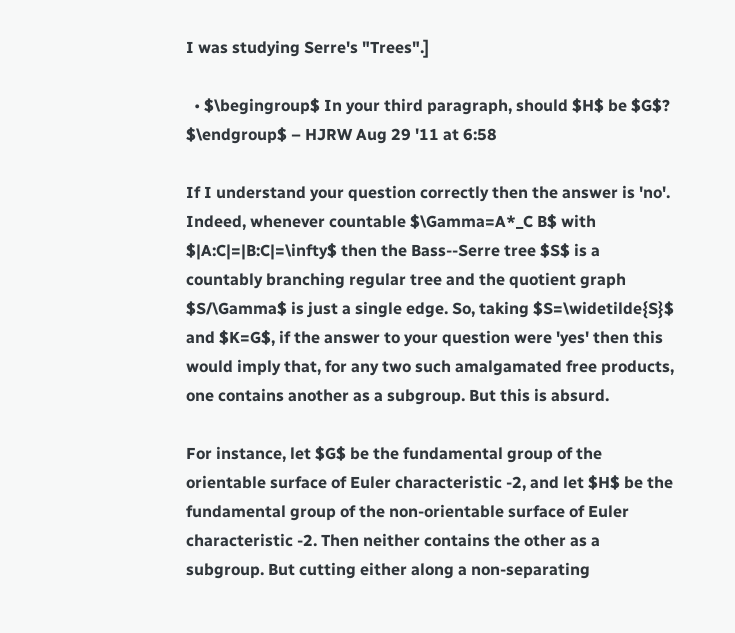I was studying Serre's "Trees".]

  • $\begingroup$ In your third paragraph, should $H$ be $G$? $\endgroup$ – HJRW Aug 29 '11 at 6:58

If I understand your question correctly then the answer is 'no'. Indeed, whenever countable $\Gamma=A*_C B$ with $|A:C|=|B:C|=\infty$ then the Bass--Serre tree $S$ is a countably branching regular tree and the quotient graph $S/\Gamma$ is just a single edge. So, taking $S=\widetilde{S}$ and $K=G$, if the answer to your question were 'yes' then this would imply that, for any two such amalgamated free products, one contains another as a subgroup. But this is absurd.

For instance, let $G$ be the fundamental group of the orientable surface of Euler characteristic -2, and let $H$ be the fundamental group of the non-orientable surface of Euler characteristic -2. Then neither contains the other as a subgroup. But cutting either along a non-separating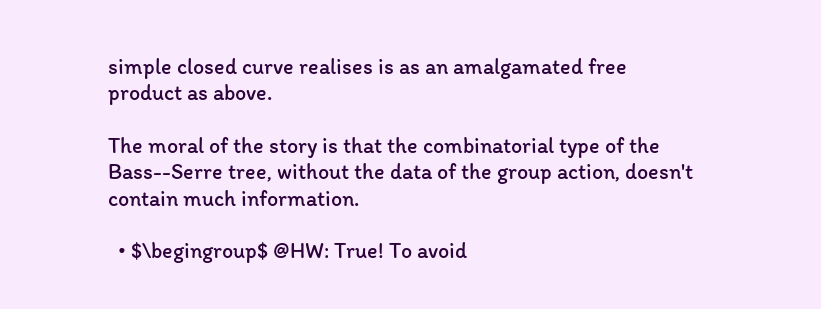simple closed curve realises is as an amalgamated free product as above.

The moral of the story is that the combinatorial type of the Bass--Serre tree, without the data of the group action, doesn't contain much information.

  • $\begingroup$ @HW: True! To avoid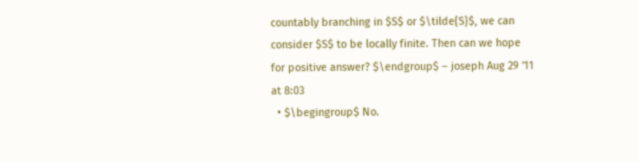countably branching in $S$ or $\tilde{S}$, we can consider $S$ to be locally finite. Then can we hope for positive answer? $\endgroup$ – joseph Aug 29 '11 at 8:03
  • $\begingroup$ No.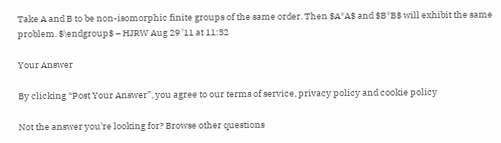Take A and B to be non-isomorphic finite groups of the same order. Then $A*A$ and $B*B$ will exhibit the same problem. $\endgroup$ – HJRW Aug 29 '11 at 11:32

Your Answer

By clicking “Post Your Answer”, you agree to our terms of service, privacy policy and cookie policy

Not the answer you're looking for? Browse other questions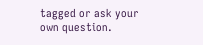tagged or ask your own question.